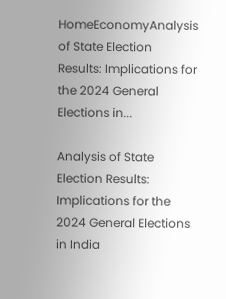HomeEconomyAnalysis of State Election Results: Implications for the 2024 General Elections in...

Analysis of State Election Results: Implications for the 2024 General Elections in India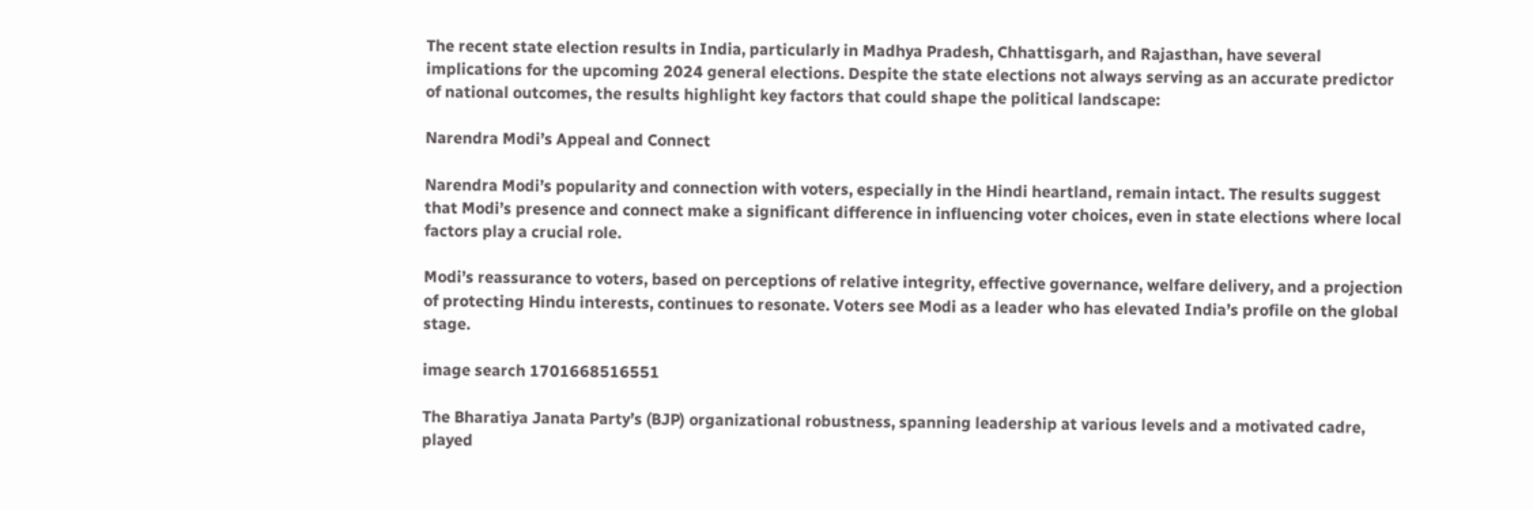The recent state election results in India, particularly in Madhya Pradesh, Chhattisgarh, and Rajasthan, have several implications for the upcoming 2024 general elections. Despite the state elections not always serving as an accurate predictor of national outcomes, the results highlight key factors that could shape the political landscape:

Narendra Modi’s Appeal and Connect

Narendra Modi’s popularity and connection with voters, especially in the Hindi heartland, remain intact. The results suggest that Modi’s presence and connect make a significant difference in influencing voter choices, even in state elections where local factors play a crucial role.

Modi’s reassurance to voters, based on perceptions of relative integrity, effective governance, welfare delivery, and a projection of protecting Hindu interests, continues to resonate. Voters see Modi as a leader who has elevated India’s profile on the global stage.

image search 1701668516551

The Bharatiya Janata Party’s (BJP) organizational robustness, spanning leadership at various levels and a motivated cadre, played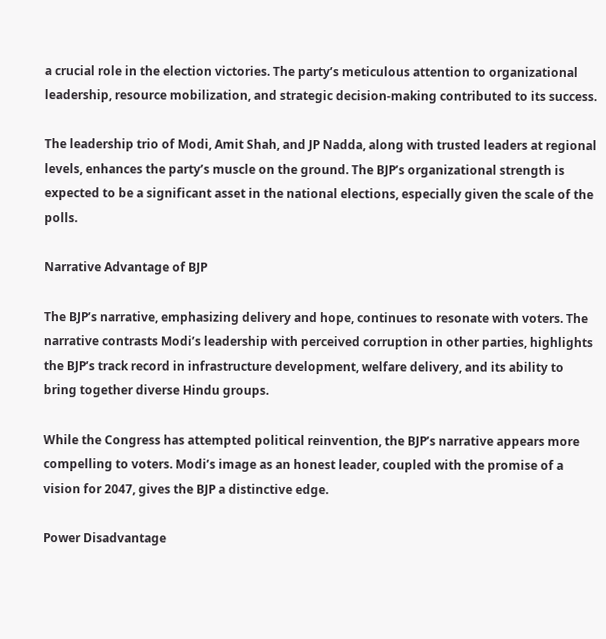a crucial role in the election victories. The party’s meticulous attention to organizational leadership, resource mobilization, and strategic decision-making contributed to its success.

The leadership trio of Modi, Amit Shah, and JP Nadda, along with trusted leaders at regional levels, enhances the party’s muscle on the ground. The BJP’s organizational strength is expected to be a significant asset in the national elections, especially given the scale of the polls.

Narrative Advantage of BJP

The BJP’s narrative, emphasizing delivery and hope, continues to resonate with voters. The narrative contrasts Modi’s leadership with perceived corruption in other parties, highlights the BJP’s track record in infrastructure development, welfare delivery, and its ability to bring together diverse Hindu groups.

While the Congress has attempted political reinvention, the BJP’s narrative appears more compelling to voters. Modi’s image as an honest leader, coupled with the promise of a vision for 2047, gives the BJP a distinctive edge.

Power Disadvantage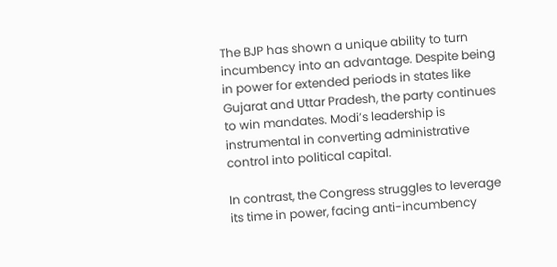The BJP has shown a unique ability to turn incumbency into an advantage. Despite being in power for extended periods in states like Gujarat and Uttar Pradesh, the party continues to win mandates. Modi’s leadership is instrumental in converting administrative control into political capital.

In contrast, the Congress struggles to leverage its time in power, facing anti-incumbency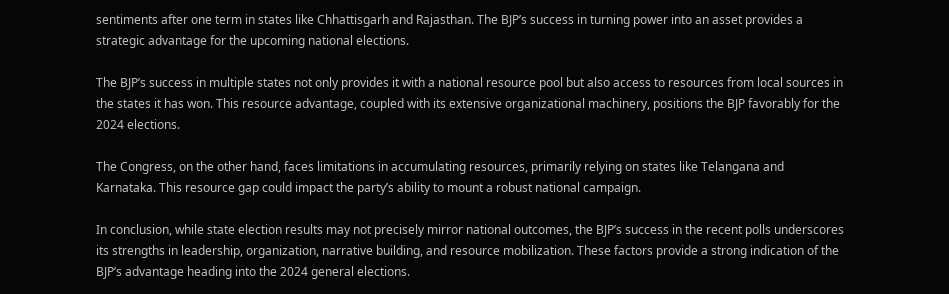sentiments after one term in states like Chhattisgarh and Rajasthan. The BJP’s success in turning power into an asset provides a strategic advantage for the upcoming national elections.

The BJP’s success in multiple states not only provides it with a national resource pool but also access to resources from local sources in the states it has won. This resource advantage, coupled with its extensive organizational machinery, positions the BJP favorably for the 2024 elections.

The Congress, on the other hand, faces limitations in accumulating resources, primarily relying on states like Telangana and Karnataka. This resource gap could impact the party’s ability to mount a robust national campaign.

In conclusion, while state election results may not precisely mirror national outcomes, the BJP’s success in the recent polls underscores its strengths in leadership, organization, narrative building, and resource mobilization. These factors provide a strong indication of the BJP’s advantage heading into the 2024 general elections.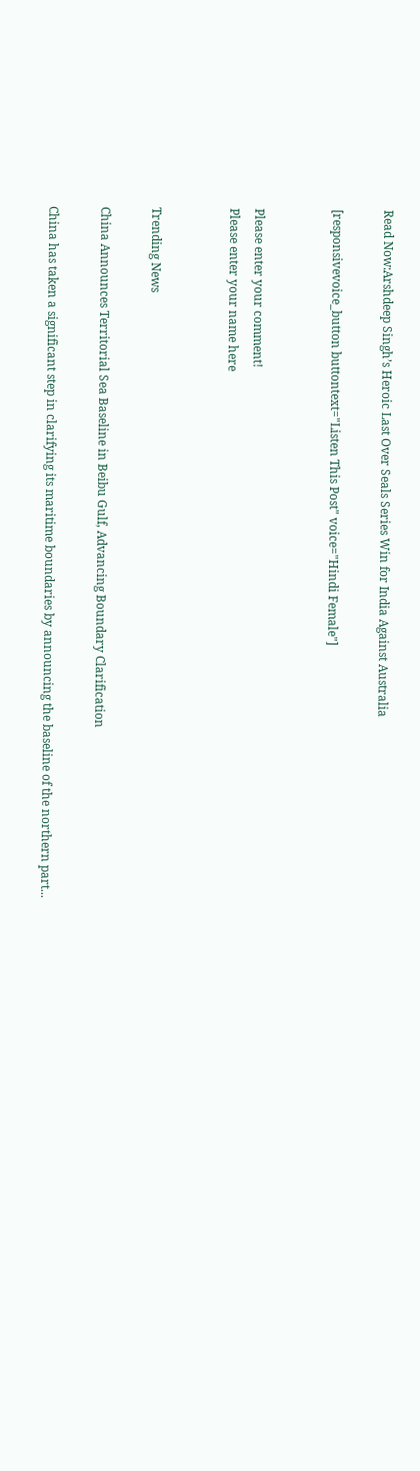Read Now:Arshdeep Singh’s Heroic Last Over Seals Series Win for India Against Australia

[responsivevoice_button buttontext="Listen This Post" voice="Hindi Female"]


Please enter your comment!
Please enter your name here


Trending News

China Announces Territorial Sea Baseline in Beibu Gulf, Advancing Boundary Clarification

China has taken a significant step in clarifying its maritime boundaries by announcing the baseline of the northern part...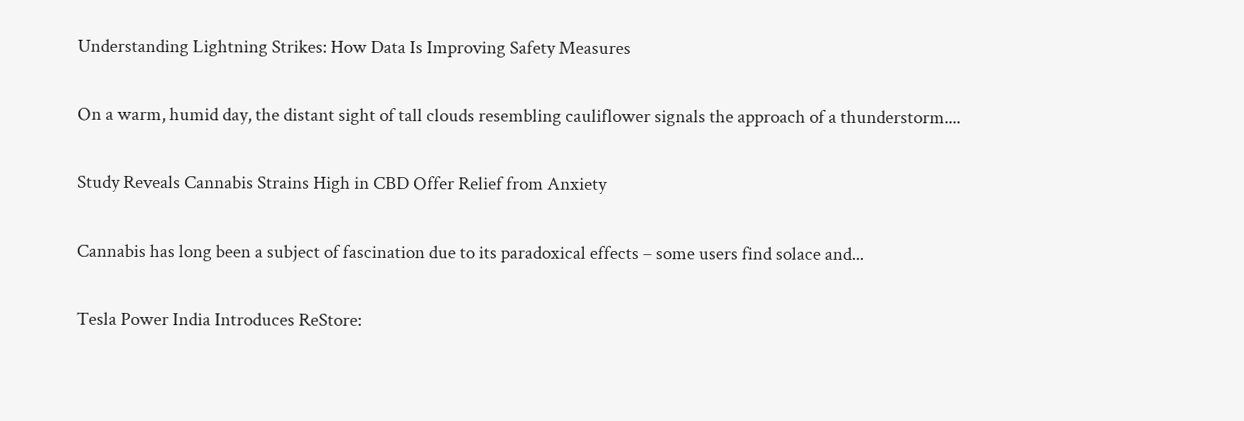Understanding Lightning Strikes: How Data Is Improving Safety Measures

On a warm, humid day, the distant sight of tall clouds resembling cauliflower signals the approach of a thunderstorm....

Study Reveals Cannabis Strains High in CBD Offer Relief from Anxiety

Cannabis has long been a subject of fascination due to its paradoxical effects – some users find solace and...

Tesla Power India Introduces ReStore: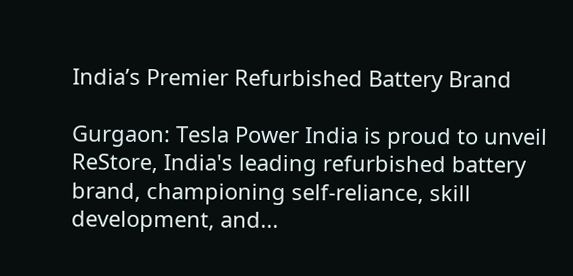India’s Premier Refurbished Battery Brand

Gurgaon: Tesla Power India is proud to unveil ReStore, India's leading refurbished battery brand, championing self-reliance, skill development, and...